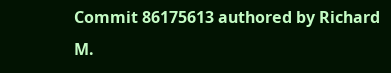Commit 86175613 authored by Richard M.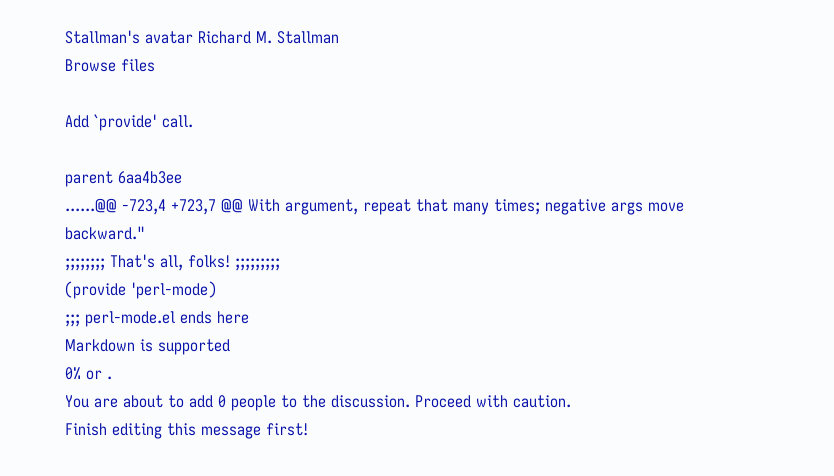Stallman's avatar Richard M. Stallman
Browse files

Add `provide' call.

parent 6aa4b3ee
......@@ -723,4 +723,7 @@ With argument, repeat that many times; negative args move backward."
;;;;;;;; That's all, folks! ;;;;;;;;;
(provide 'perl-mode)
;;; perl-mode.el ends here
Markdown is supported
0% or .
You are about to add 0 people to the discussion. Proceed with caution.
Finish editing this message first!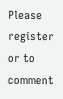Please register or to comment